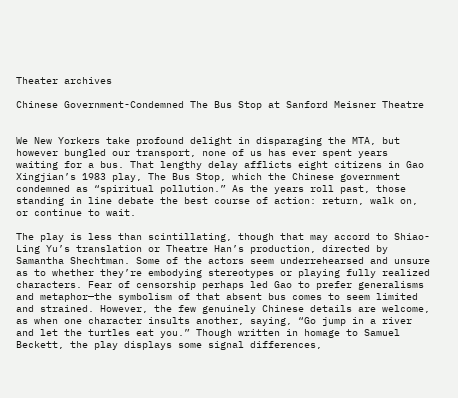Theater archives

Chinese Government-Condemned The Bus Stop at Sanford Meisner Theatre


We New Yorkers take profound delight in disparaging the MTA, but however bungled our transport, none of us has ever spent years waiting for a bus. That lengthy delay afflicts eight citizens in Gao Xingjian’s 1983 play, The Bus Stop, which the Chinese government condemned as “spiritual pollution.” As the years roll past, those standing in line debate the best course of action: return, walk on, or continue to wait.

The play is less than scintillating, though that may accord to Shiao-Ling Yu’s translation or Theatre Han’s production, directed by Samantha Shechtman. Some of the actors seem underrehearsed and unsure as to whether they’re embodying stereotypes or playing fully realized characters. Fear of censorship perhaps led Gao to prefer generalisms and metaphor—the symbolism of that absent bus comes to seem limited and strained. However, the few genuinely Chinese details are welcome, as when one character insults another, saying, “Go jump in a river and let the turtles eat you.” Though written in homage to Samuel Beckett, the play displays some signal differences,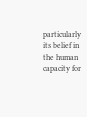particularly its belief in the human capacity for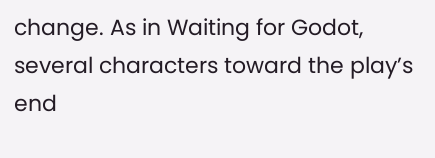change. As in Waiting for Godot, several characters toward the play’s end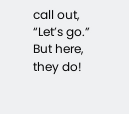call out, “Let’s go.” But here, they do!